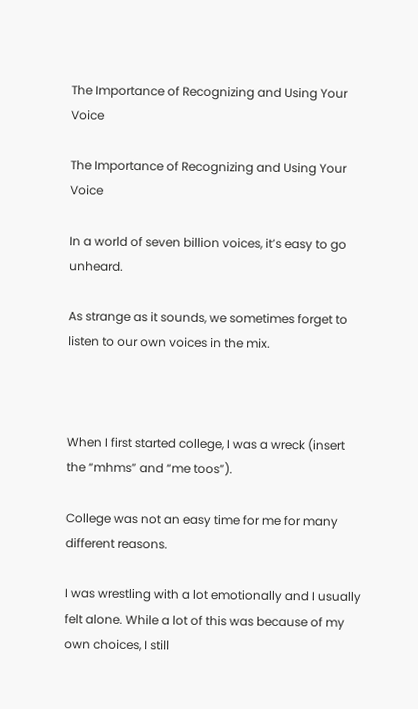The Importance of Recognizing and Using Your Voice

The Importance of Recognizing and Using Your Voice

In a world of seven billion voices, it’s easy to go unheard.

As strange as it sounds, we sometimes forget to listen to our own voices in the mix.



When I first started college, I was a wreck (insert the “mhms” and “me toos”).

College was not an easy time for me for many different reasons.

I was wrestling with a lot emotionally and I usually felt alone. While a lot of this was because of my own choices, I still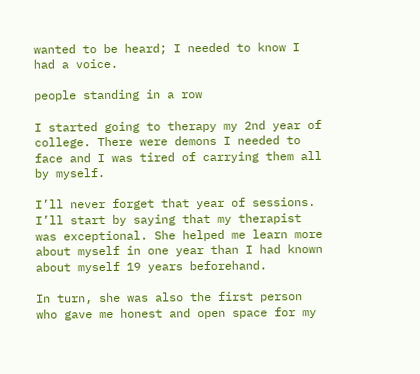wanted to be heard; I needed to know I had a voice.

people standing in a row

I started going to therapy my 2nd year of college. There were demons I needed to face and I was tired of carrying them all by myself.

I’ll never forget that year of sessions. I’ll start by saying that my therapist was exceptional. She helped me learn more about myself in one year than I had known about myself 19 years beforehand.

In turn, she was also the first person who gave me honest and open space for my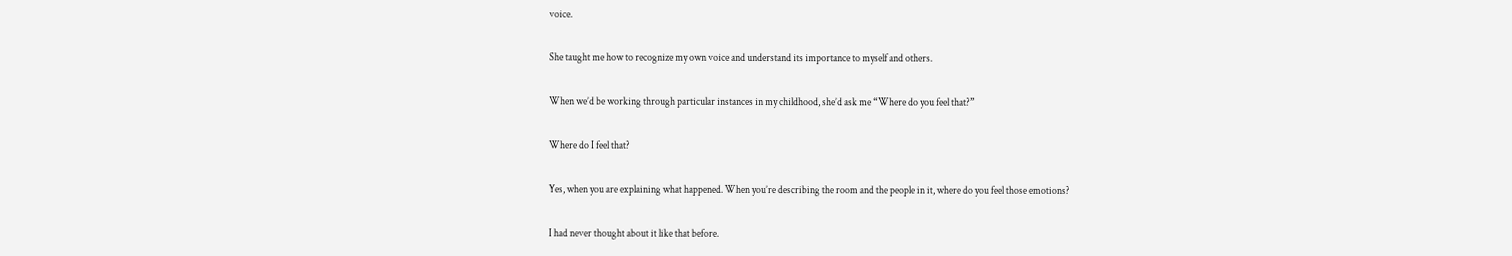voice.

She taught me how to recognize my own voice and understand its importance to myself and others.

When we’d be working through particular instances in my childhood, she’d ask me “Where do you feel that?”

Where do I feel that?

Yes, when you are explaining what happened. When you’re describing the room and the people in it, where do you feel those emotions?

I had never thought about it like that before.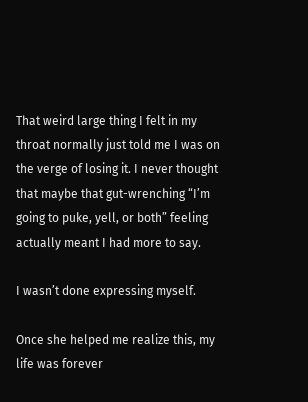That weird large thing I felt in my throat normally just told me I was on the verge of losing it. I never thought that maybe that gut-wrenching “I’m going to puke, yell, or both” feeling actually meant I had more to say.

I wasn’t done expressing myself.

Once she helped me realize this, my life was forever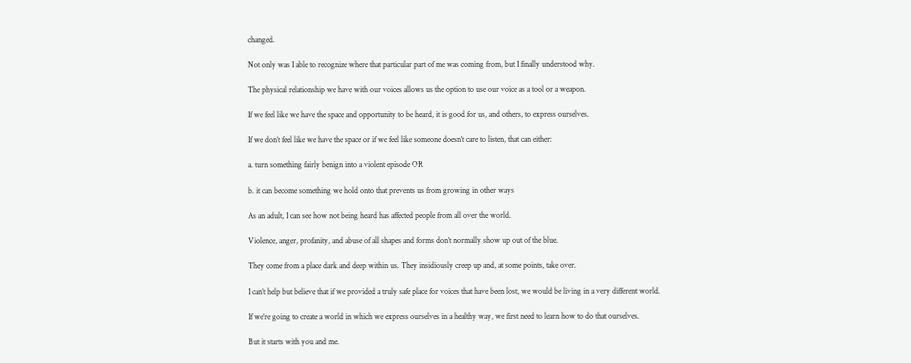changed.

Not only was I able to recognize where that particular part of me was coming from, but I finally understood why.

The physical relationship we have with our voices allows us the option to use our voice as a tool or a weapon.

If we feel like we have the space and opportunity to be heard, it is good for us, and others, to express ourselves.

If we don’t feel like we have the space or if we feel like someone doesn’t care to listen, that can either:

a. turn something fairly benign into a violent episode OR

b. it can become something we hold onto that prevents us from growing in other ways

As an adult, I can see how not being heard has affected people from all over the world.

Violence, anger, profanity, and abuse of all shapes and forms don’t normally show up out of the blue.

They come from a place dark and deep within us. They insidiously creep up and, at some points, take over.

I can’t help but believe that if we provided a truly safe place for voices that have been lost, we would be living in a very different world.

If we’re going to create a world in which we express ourselves in a healthy way, we first need to learn how to do that ourselves.

But it starts with you and me.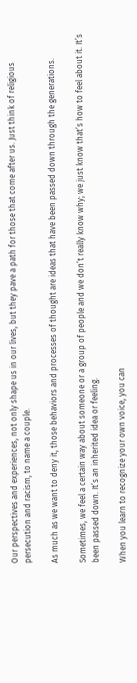Our perspectives and experiences, not only shape us in our lives, but they pave a path for those that come after us. Just think of religious persecution and racism, to name a couple.

As much as we want to deny it, those behaviors and processes of thought are ideas that have been passed down through the generations.

Sometimes, we feel a certain way about someone or a group of people and we don’t really know why; we just know that’s how to feel about it. It’s been passed down. It’s an inherited idea or feeling.

When you learn to recognize your own voice, you can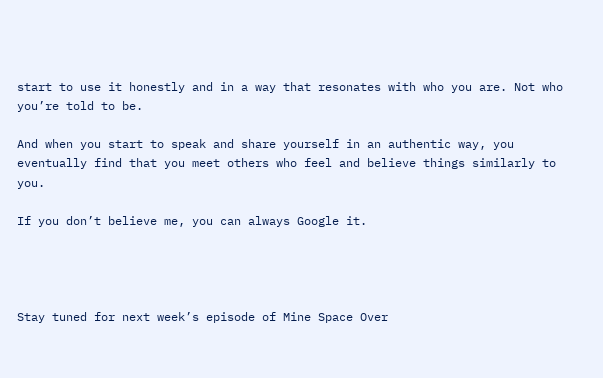start to use it honestly and in a way that resonates with who you are. Not who you’re told to be.

And when you start to speak and share yourself in an authentic way, you eventually find that you meet others who feel and believe things similarly to you.

If you don’t believe me, you can always Google it.




Stay tuned for next week’s episode of Mine Space Over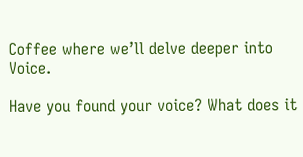Coffee where we’ll delve deeper into Voice.

Have you found your voice? What does it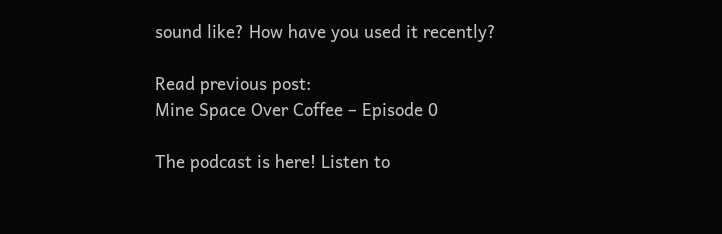sound like? How have you used it recently?

Read previous post:
Mine Space Over Coffee – Episode 0

The podcast is here! Listen to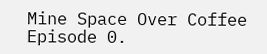Mine Space Over Coffee Episode 0.